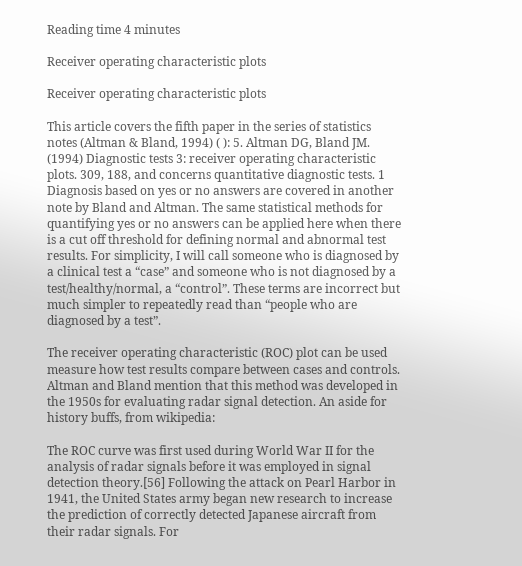Reading time 4 minutes

Receiver operating characteristic plots

Receiver operating characteristic plots

This article covers the fifth paper in the series of statistics notes (Altman & Bland, 1994) ( ): 5. Altman DG, Bland JM. (1994) Diagnostic tests 3: receiver operating characteristic plots. 309, 188, and concerns quantitative diagnostic tests. 1 Diagnosis based on yes or no answers are covered in another note by Bland and Altman. The same statistical methods for quantifying yes or no answers can be applied here when there is a cut off threshold for defining normal and abnormal test results. For simplicity, I will call someone who is diagnosed by a clinical test a “case” and someone who is not diagnosed by a test/healthy/normal, a “control”. These terms are incorrect but much simpler to repeatedly read than “people who are diagnosed by a test”.

The receiver operating characteristic (ROC) plot can be used measure how test results compare between cases and controls. Altman and Bland mention that this method was developed in the 1950s for evaluating radar signal detection. An aside for history buffs, from wikipedia:

The ROC curve was first used during World War II for the analysis of radar signals before it was employed in signal detection theory.[56] Following the attack on Pearl Harbor in 1941, the United States army began new research to increase the prediction of correctly detected Japanese aircraft from their radar signals. For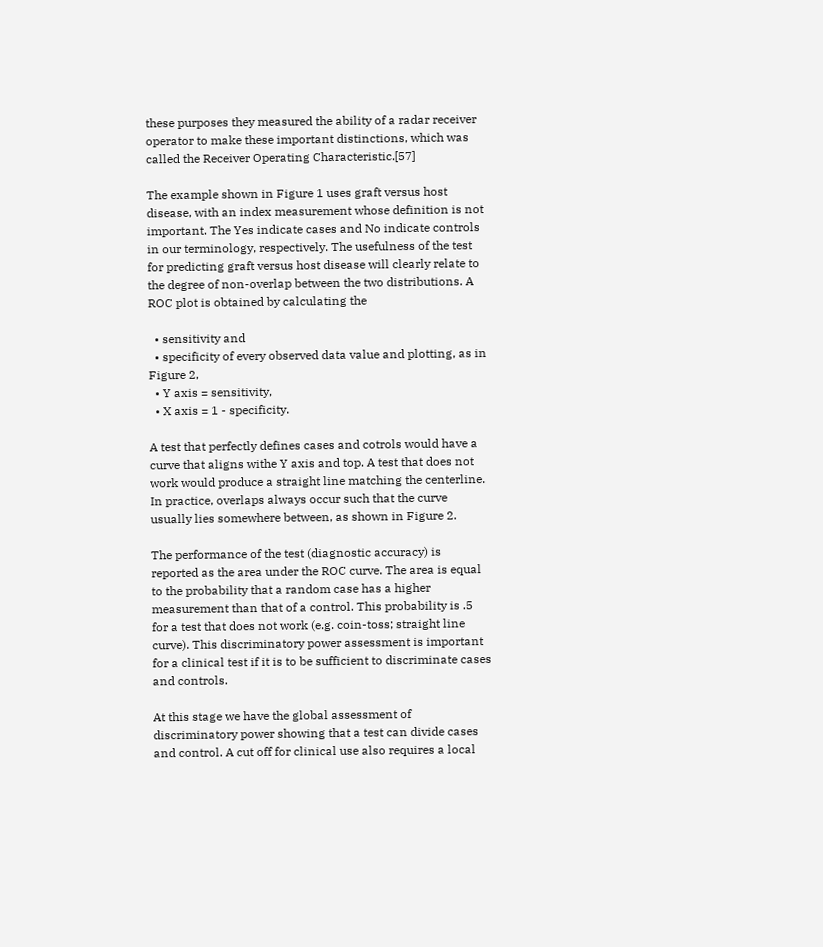these purposes they measured the ability of a radar receiver operator to make these important distinctions, which was called the Receiver Operating Characteristic.[57]

The example shown in Figure 1 uses graft versus host disease, with an index measurement whose definition is not important. The Yes indicate cases and No indicate controls in our terminology, respectively. The usefulness of the test for predicting graft versus host disease will clearly relate to the degree of non-overlap between the two distributions. A ROC plot is obtained by calculating the

  • sensitivity and
  • specificity of every observed data value and plotting, as in Figure 2,
  • Y axis = sensitivity,
  • X axis = 1 - specificity.

A test that perfectly defines cases and cotrols would have a curve that aligns withe Y axis and top. A test that does not work would produce a straight line matching the centerline. In practice, overlaps always occur such that the curve usually lies somewhere between, as shown in Figure 2.

The performance of the test (diagnostic accuracy) is reported as the area under the ROC curve. The area is equal to the probability that a random case has a higher measurement than that of a control. This probability is .5 for a test that does not work (e.g. coin-toss; straight line curve). This discriminatory power assessment is important for a clinical test if it is to be sufficient to discriminate cases and controls.

At this stage we have the global assessment of discriminatory power showing that a test can divide cases and control. A cut off for clinical use also requires a local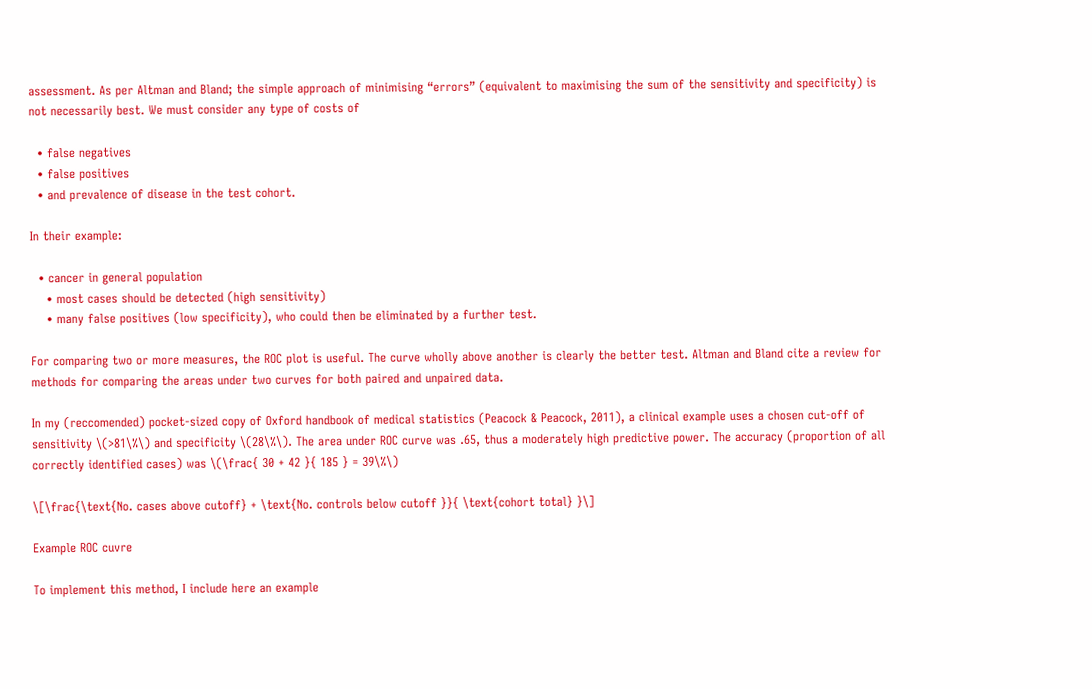assessment. As per Altman and Bland; the simple approach of minimising “errors” (equivalent to maximising the sum of the sensitivity and specificity) is not necessarily best. We must consider any type of costs of

  • false negatives
  • false positives
  • and prevalence of disease in the test cohort.

In their example:

  • cancer in general population
    • most cases should be detected (high sensitivity)
    • many false positives (low specificity), who could then be eliminated by a further test.

For comparing two or more measures, the ROC plot is useful. The curve wholly above another is clearly the better test. Altman and Bland cite a review for methods for comparing the areas under two curves for both paired and unpaired data.

In my (reccomended) pocket-sized copy of Oxford handbook of medical statistics (Peacock & Peacock, 2011), a clinical example uses a chosen cut-off of sensitivity \(>81\%\) and specificity \(28\%\). The area under ROC curve was .65, thus a moderately high predictive power. The accuracy (proportion of all correctly identified cases) was \(\frac{ 30 + 42 }{ 185 } = 39\%\)

\[\frac{\text{No. cases above cutoff} + \text{No. controls below cutoff }}{ \text{cohort total} }\]

Example ROC cuvre

To implement this method, I include here an example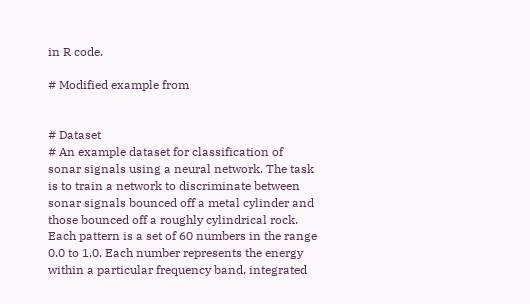in R code.

# Modified example from


# Dataset
# An example dataset for classification of sonar signals using a neural network. The task is to train a network to discriminate between sonar signals bounced off a metal cylinder and those bounced off a roughly cylindrical rock. Each pattern is a set of 60 numbers in the range 0.0 to 1.0. Each number represents the energy within a particular frequency band, integrated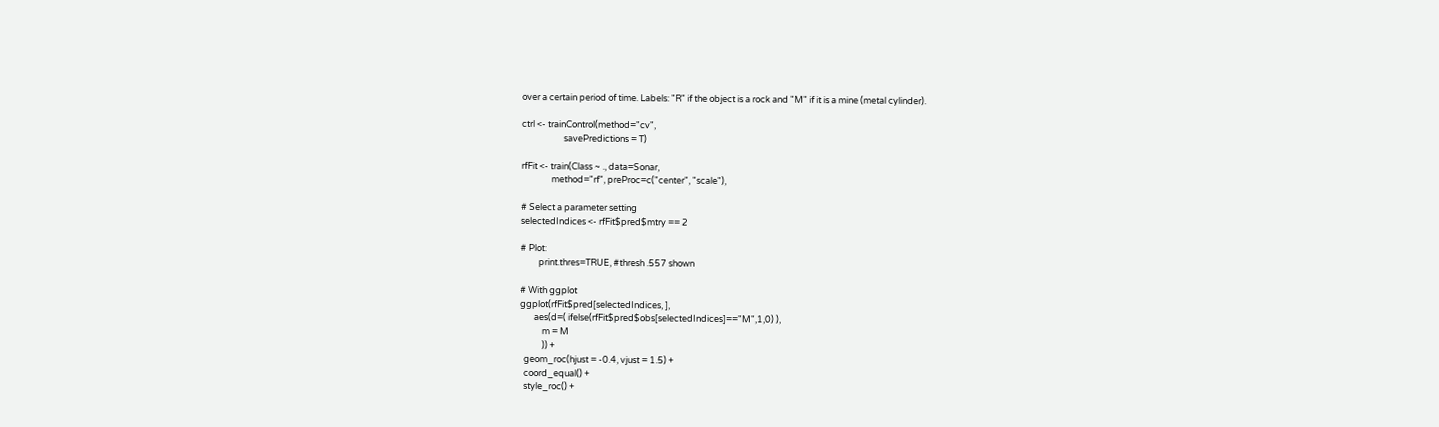over a certain period of time. Labels: "R" if the object is a rock and "M" if it is a mine (metal cylinder).

ctrl <- trainControl(method="cv",
                     savePredictions = T)

rfFit <- train(Class ~ ., data=Sonar,
               method="rf", preProc=c("center", "scale"),

# Select a parameter setting
selectedIndices <- rfFit$pred$mtry == 2

# Plot:
         print.thres=TRUE, #thresh .557 shown

# With ggplot
ggplot(rfFit$pred[selectedIndices, ],
       aes(d=( ifelse(rfFit$pred$obs[selectedIndices]=="M",1,0) ),
           m = M
           )) +
  geom_roc(hjust = -0.4, vjust = 1.5) +
  coord_equal() +
  style_roc() +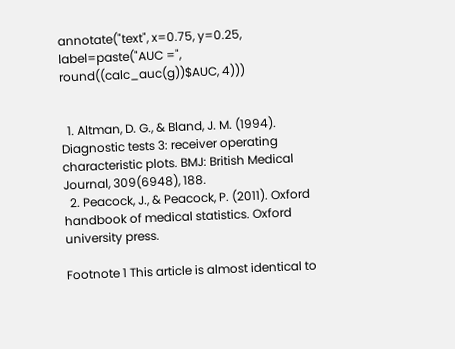annotate("text", x=0.75, y=0.25, label=paste("AUC =", round((calc_auc(g))$AUC, 4)))


  1. Altman, D. G., & Bland, J. M. (1994). Diagnostic tests 3: receiver operating characteristic plots. BMJ: British Medical Journal, 309(6948), 188.
  2. Peacock, J., & Peacock, P. (2011). Oxford handbook of medical statistics. Oxford university press.

Footnote 1 This article is almost identical to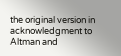the original version in acknowledgment to Altman and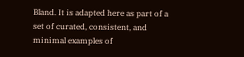Bland. It is adapted here as part of a set of curated, consistent, and minimal examples of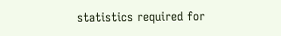statistics required for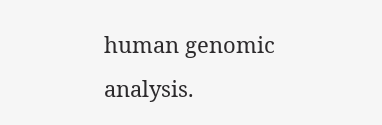human genomic analysis.